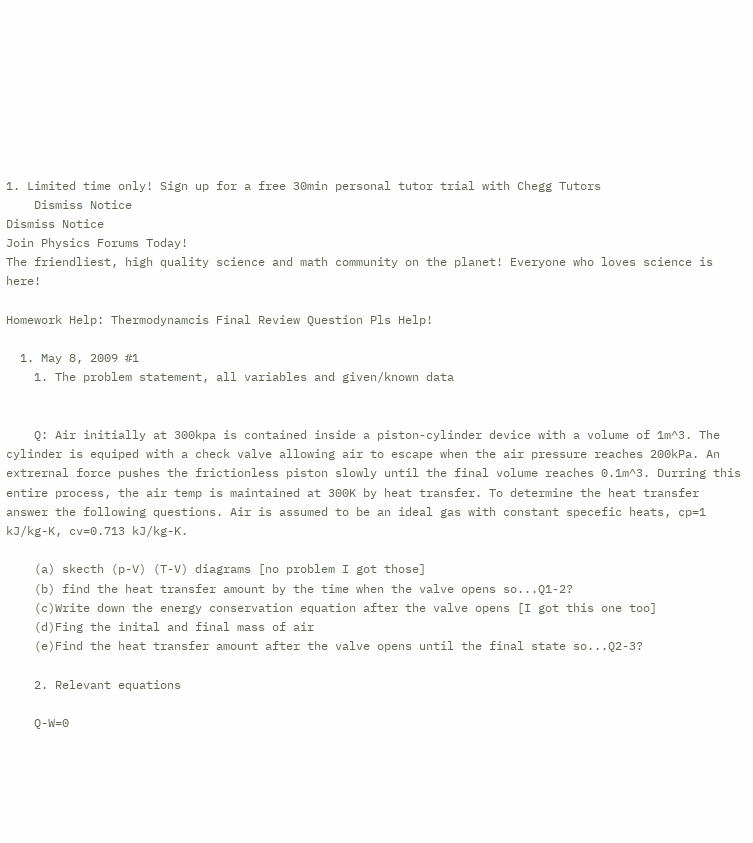1. Limited time only! Sign up for a free 30min personal tutor trial with Chegg Tutors
    Dismiss Notice
Dismiss Notice
Join Physics Forums Today!
The friendliest, high quality science and math community on the planet! Everyone who loves science is here!

Homework Help: Thermodynamcis Final Review Question Pls Help!

  1. May 8, 2009 #1
    1. The problem statement, all variables and given/known data


    Q: Air initially at 300kpa is contained inside a piston-cylinder device with a volume of 1m^3. The cylinder is equiped with a check valve allowing air to escape when the air pressure reaches 200kPa. An extrernal force pushes the frictionless piston slowly until the final volume reaches 0.1m^3. Durring this entire process, the air temp is maintained at 300K by heat transfer. To determine the heat transfer answer the following questions. Air is assumed to be an ideal gas with constant specefic heats, cp=1 kJ/kg-K, cv=0.713 kJ/kg-K.

    (a) skecth (p-V) (T-V) diagrams [no problem I got those]
    (b) find the heat transfer amount by the time when the valve opens so...Q1-2?
    (c)Write down the energy conservation equation after the valve opens [I got this one too]
    (d)Fing the inital and final mass of air
    (e)Find the heat transfer amount after the valve opens until the final state so...Q2-3?

    2. Relevant equations

    Q-W=0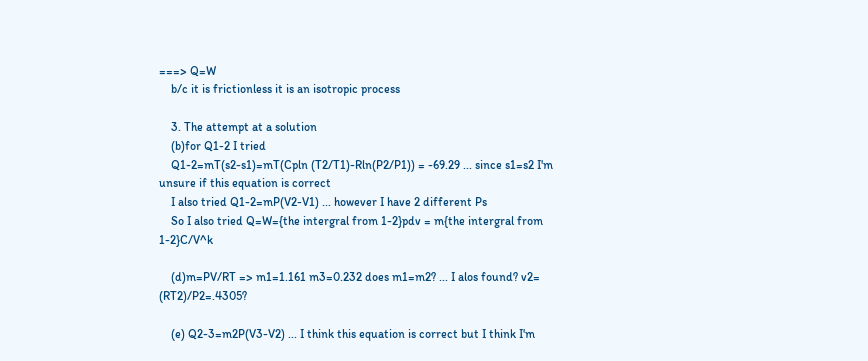===> Q=W
    b/c it is frictionless it is an isotropic process

    3. The attempt at a solution
    (b)for Q1-2 I tried
    Q1-2=mT(s2-s1)=mT(Cpln (T2/T1)-Rln(P2/P1)) = -69.29 ... since s1=s2 I'm unsure if this equation is correct
    I also tried Q1-2=mP(V2-V1) ... however I have 2 different Ps
    So I also tried Q=W={the intergral from 1-2}pdv = m{the intergral from 1-2}C/V^k

    (d)m=PV/RT => m1=1.161 m3=0.232 does m1=m2? ... I alos found? v2= (RT2)/P2=.4305?

    (e) Q2-3=m2P(V3-V2) ... I think this equation is correct but I think I'm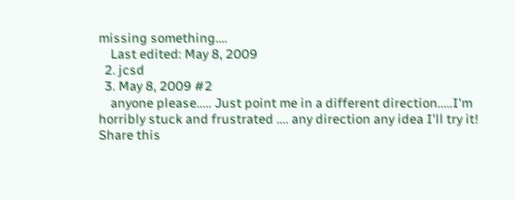missing something....
    Last edited: May 8, 2009
  2. jcsd
  3. May 8, 2009 #2
    anyone please..... Just point me in a different direction.....I'm horribly stuck and frustrated .... any direction any idea I'll try it!
Share this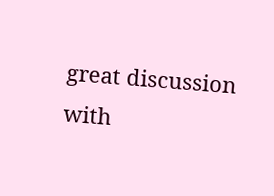great discussion with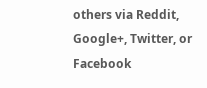others via Reddit, Google+, Twitter, or Facebook